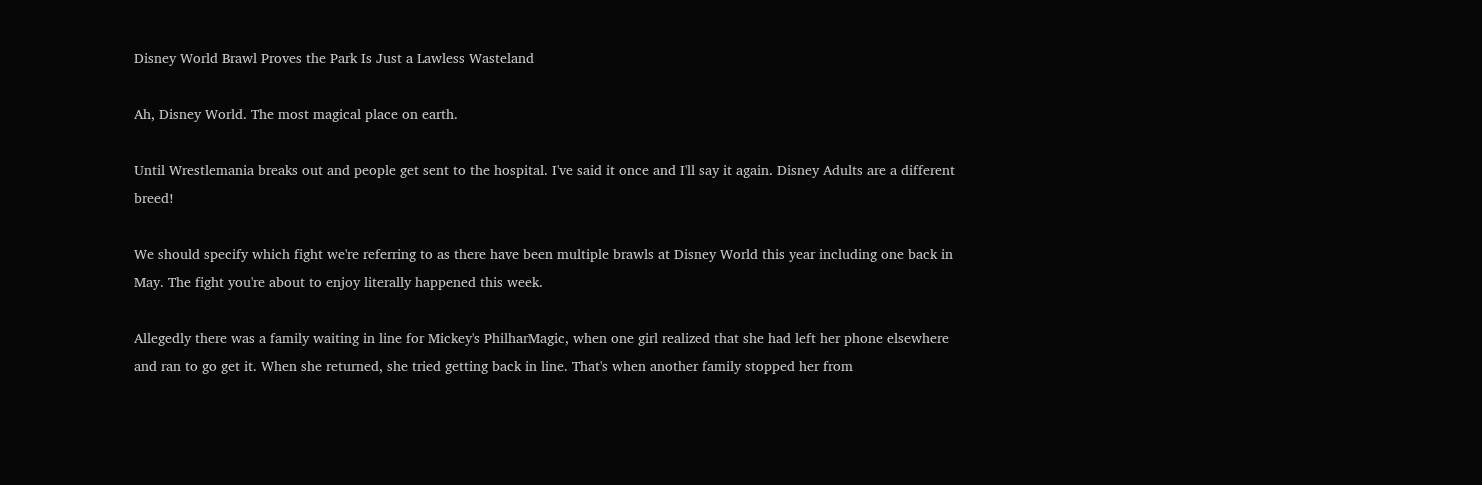Disney World Brawl Proves the Park Is Just a Lawless Wasteland

Ah, Disney World. The most magical place on earth.

Until Wrestlemania breaks out and people get sent to the hospital. I've said it once and I'll say it again. Disney Adults are a different breed!

We should specify which fight we're referring to as there have been multiple brawls at Disney World this year including one back in May. The fight you're about to enjoy literally happened this week.

Allegedly there was a family waiting in line for Mickey's PhilharMagic, when one girl realized that she had left her phone elsewhere and ran to go get it. When she returned, she tried getting back in line. That's when another family stopped her from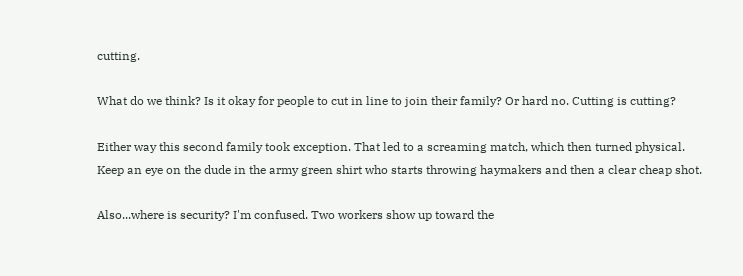cutting.

What do we think? Is it okay for people to cut in line to join their family? Or hard no. Cutting is cutting?

Either way this second family took exception. That led to a screaming match, which then turned physical. Keep an eye on the dude in the army green shirt who starts throwing haymakers and then a clear cheap shot.

Also...where is security? I'm confused. Two workers show up toward the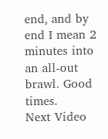end, and by end I mean 2 minutes into an all-out brawl. Good times.
Next Video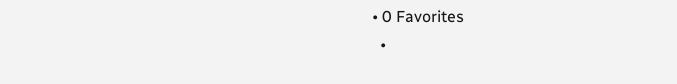• 0 Favorites
  •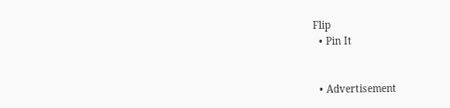Flip
  • Pin It


  • Advertisement